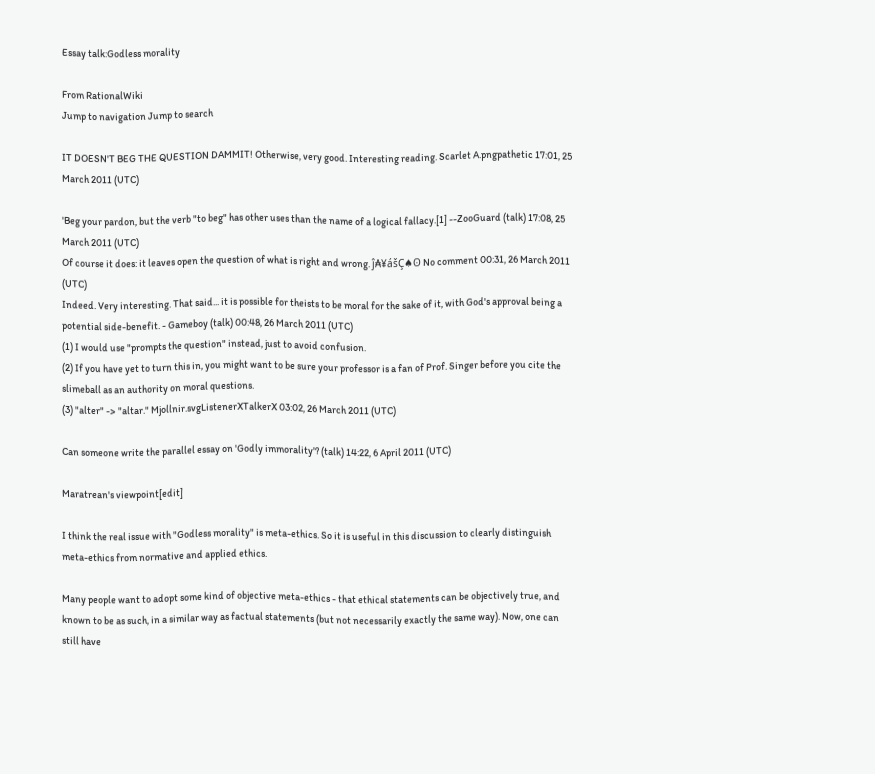Essay talk:Godless morality

From RationalWiki
Jump to navigation Jump to search

IT DOESN'T BEG THE QUESTION DAMMIT! Otherwise, very good. Interesting reading. Scarlet A.pngpathetic 17:01, 25 March 2011 (UTC)

'Beg your pardon, but the verb "to beg" has other uses than the name of a logical fallacy.[1] --ZooGuard (talk) 17:08, 25 March 2011 (UTC)
Of course it does: it leaves open the question of what is right and wrong. ĵ₳¥ášÇ♠ʘ No comment 00:31, 26 March 2011 (UTC)
Indeed. Very interesting. That said... it is possible for theists to be moral for the sake of it, with God's approval being a potential side-benefit. - Gameboy (talk) 00:48, 26 March 2011 (UTC)
(1) I would use "prompts the question" instead, just to avoid confusion.
(2) If you have yet to turn this in, you might want to be sure your professor is a fan of Prof. Singer before you cite the slimeball as an authority on moral questions.
(3) "alter" -> "altar." Mjollnir.svgListenerXTalkerX 03:02, 26 March 2011 (UTC)

Can someone write the parallel essay on 'Godly immorality'? (talk) 14:22, 6 April 2011 (UTC)

Maratrean's viewpoint[edit]

I think the real issue with "Godless morality" is meta-ethics. So it is useful in this discussion to clearly distinguish meta-ethics from normative and applied ethics.

Many people want to adopt some kind of objective meta-ethics - that ethical statements can be objectively true, and known to be as such, in a similar way as factual statements (but not necessarily exactly the same way). Now, one can still have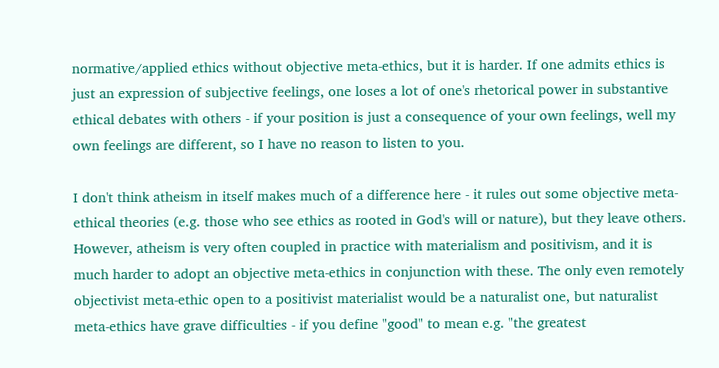normative/applied ethics without objective meta-ethics, but it is harder. If one admits ethics is just an expression of subjective feelings, one loses a lot of one's rhetorical power in substantive ethical debates with others - if your position is just a consequence of your own feelings, well my own feelings are different, so I have no reason to listen to you.

I don't think atheism in itself makes much of a difference here - it rules out some objective meta-ethical theories (e.g. those who see ethics as rooted in God's will or nature), but they leave others. However, atheism is very often coupled in practice with materialism and positivism, and it is much harder to adopt an objective meta-ethics in conjunction with these. The only even remotely objectivist meta-ethic open to a positivist materialist would be a naturalist one, but naturalist meta-ethics have grave difficulties - if you define "good" to mean e.g. "the greatest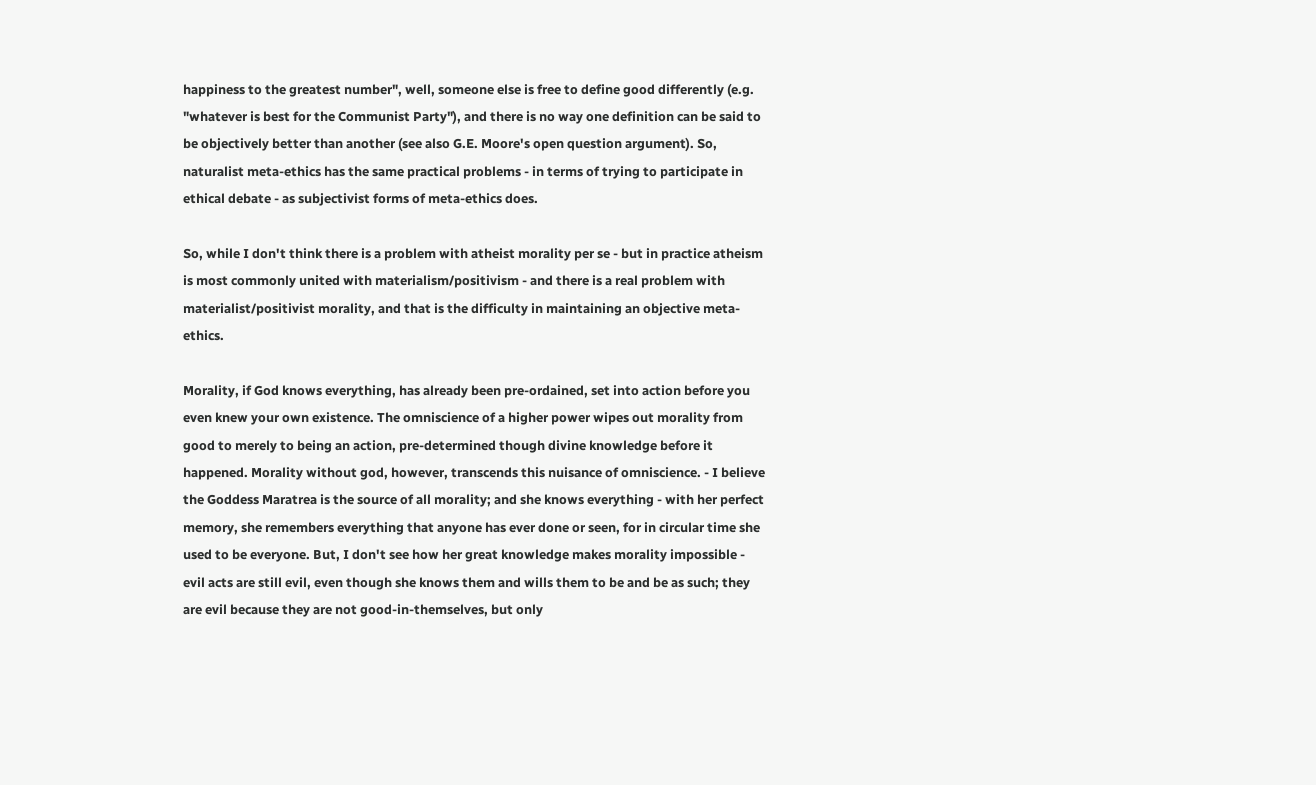happiness to the greatest number", well, someone else is free to define good differently (e.g. "whatever is best for the Communist Party"), and there is no way one definition can be said to be objectively better than another (see also G.E. Moore's open question argument). So, naturalist meta-ethics has the same practical problems - in terms of trying to participate in ethical debate - as subjectivist forms of meta-ethics does.

So, while I don't think there is a problem with atheist morality per se - but in practice atheism is most commonly united with materialism/positivism - and there is a real problem with materialist/positivist morality, and that is the difficulty in maintaining an objective meta-ethics.

Morality, if God knows everything, has already been pre-ordained, set into action before you even knew your own existence. The omniscience of a higher power wipes out morality from good to merely to being an action, pre-determined though divine knowledge before it happened. Morality without god, however, transcends this nuisance of omniscience. - I believe the Goddess Maratrea is the source of all morality; and she knows everything - with her perfect memory, she remembers everything that anyone has ever done or seen, for in circular time she used to be everyone. But, I don't see how her great knowledge makes morality impossible - evil acts are still evil, even though she knows them and wills them to be and be as such; they are evil because they are not good-in-themselves, but only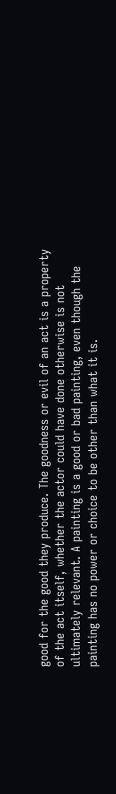good for the good they produce. The goodness or evil of an act is a property of the act itself, whether the actor could have done otherwise is not ultimately relevant. A painting is a good or bad painting, even though the painting has no power or choice to be other than what it is.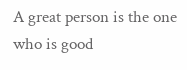A great person is the one who is good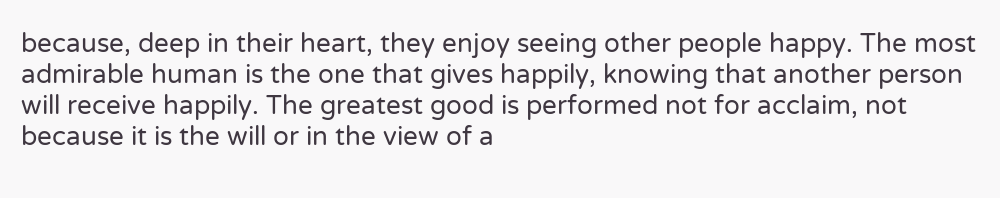because, deep in their heart, they enjoy seeing other people happy. The most admirable human is the one that gives happily, knowing that another person will receive happily. The greatest good is performed not for acclaim, not because it is the will or in the view of a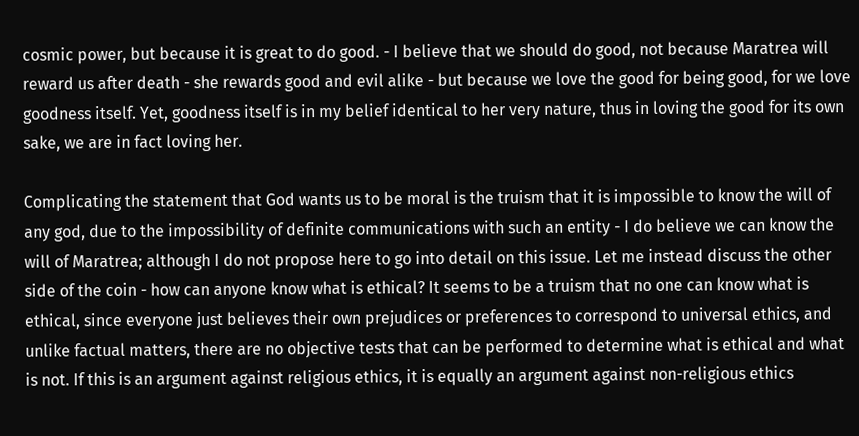cosmic power, but because it is great to do good. - I believe that we should do good, not because Maratrea will reward us after death - she rewards good and evil alike - but because we love the good for being good, for we love goodness itself. Yet, goodness itself is in my belief identical to her very nature, thus in loving the good for its own sake, we are in fact loving her.

Complicating the statement that God wants us to be moral is the truism that it is impossible to know the will of any god, due to the impossibility of definite communications with such an entity - I do believe we can know the will of Maratrea; although I do not propose here to go into detail on this issue. Let me instead discuss the other side of the coin - how can anyone know what is ethical? It seems to be a truism that no one can know what is ethical, since everyone just believes their own prejudices or preferences to correspond to universal ethics, and unlike factual matters, there are no objective tests that can be performed to determine what is ethical and what is not. If this is an argument against religious ethics, it is equally an argument against non-religious ethics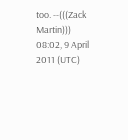too. --(((Zack Martin))) 08:02, 9 April 2011 (UTC)